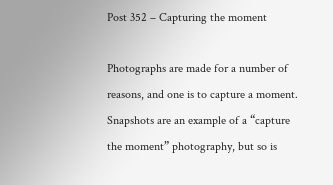Post 352 – Capturing the moment

Photographs are made for a number of reasons, and one is to capture a moment.  Snapshots are an example of a “capture the moment” photography, but so is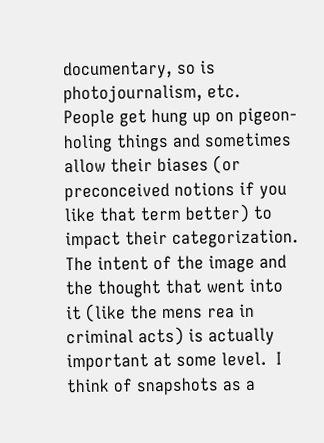documentary, so is photojournalism, etc.  People get hung up on pigeon-holing things and sometimes allow their biases (or preconceived notions if you like that term better) to impact their categorization.  The intent of the image and the thought that went into it (like the mens rea in criminal acts) is actually important at some level.  I think of snapshots as a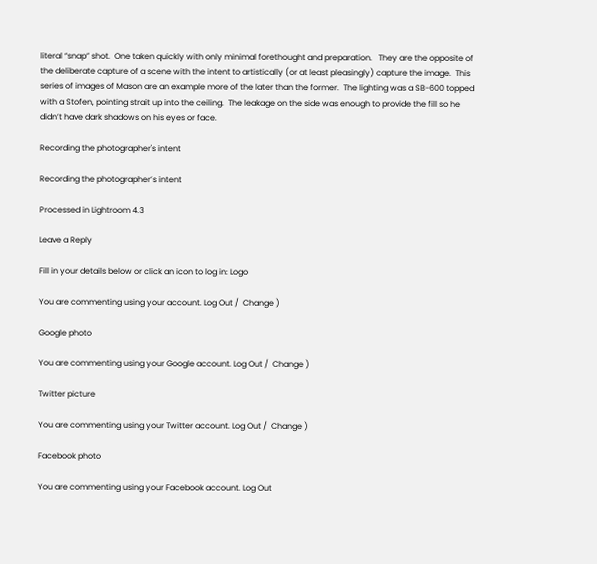literal “snap” shot.  One taken quickly with only minimal forethought and preparation.   They are the opposite of the deliberate capture of a scene with the intent to artistically (or at least pleasingly) capture the image.  This series of images of Mason are an example more of the later than the former.  The lighting was a SB-600 topped with a Stofen, pointing strait up into the ceiling.  The leakage on the side was enough to provide the fill so he didn’t have dark shadows on his eyes or face.

Recording the photographer's intent

Recording the photographer’s intent

Processed in Lightroom 4.3

Leave a Reply

Fill in your details below or click an icon to log in: Logo

You are commenting using your account. Log Out /  Change )

Google photo

You are commenting using your Google account. Log Out /  Change )

Twitter picture

You are commenting using your Twitter account. Log Out /  Change )

Facebook photo

You are commenting using your Facebook account. Log Out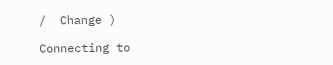/  Change )

Connecting to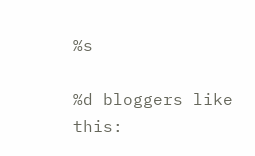%s

%d bloggers like this: